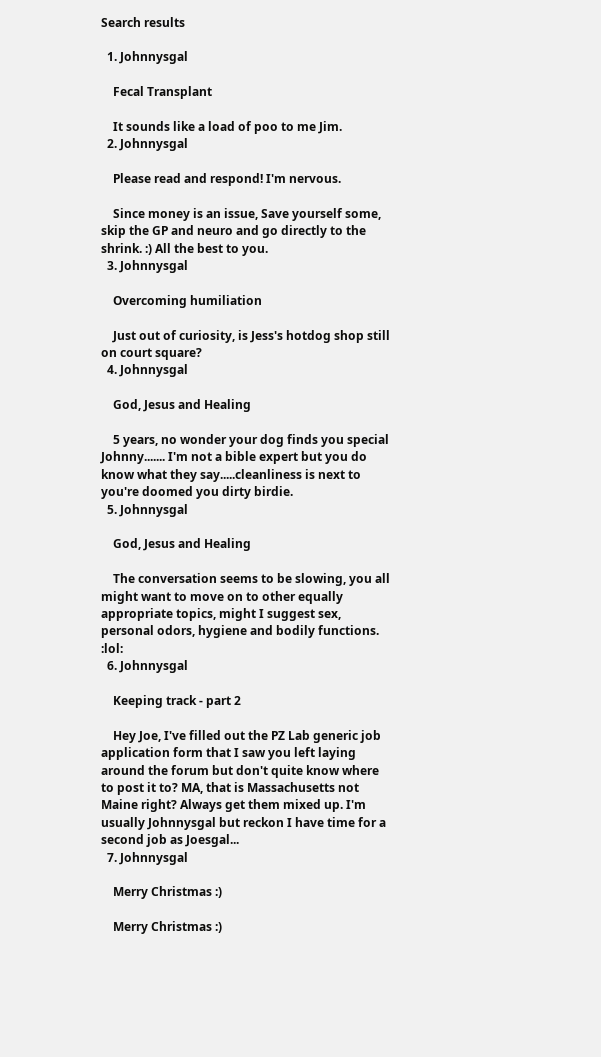Search results

  1. Johnnysgal

    Fecal Transplant

    It sounds like a load of poo to me Jim.
  2. Johnnysgal

    Please read and respond! I'm nervous.

    Since money is an issue, Save yourself some, skip the GP and neuro and go directly to the shrink. :) All the best to you.
  3. Johnnysgal

    Overcoming humiliation

    Just out of curiosity, is Jess's hotdog shop still on court square?
  4. Johnnysgal

    God, Jesus and Healing

    5 years, no wonder your dog finds you special Johnny....... I'm not a bible expert but you do know what they say.....cleanliness is next to you're doomed you dirty birdie.
  5. Johnnysgal

    God, Jesus and Healing

    The conversation seems to be slowing, you all might want to move on to other equally appropriate topics, might I suggest sex, personal odors, hygiene and bodily functions. :lol:
  6. Johnnysgal

    Keeping track - part 2

    Hey Joe, I've filled out the PZ Lab generic job application form that I saw you left laying around the forum but don't quite know where to post it to? MA, that is Massachusetts not Maine right? Always get them mixed up. I'm usually Johnnysgal but reckon I have time for a second job as Joesgal...
  7. Johnnysgal

    Merry Christmas :)

    Merry Christmas :)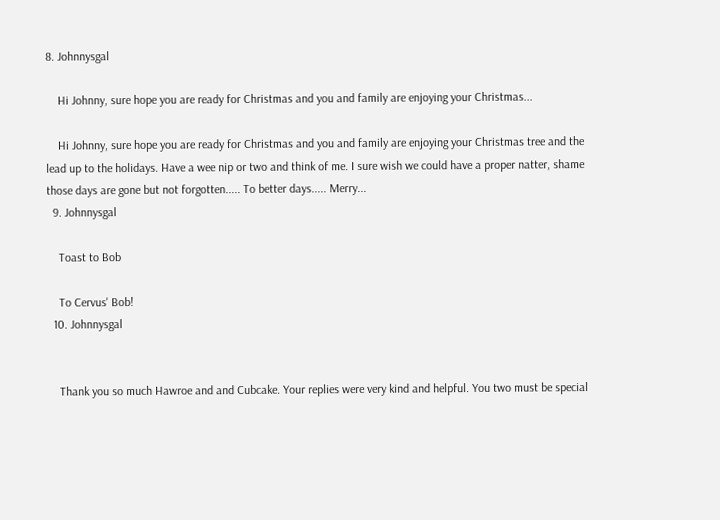8. Johnnysgal

    Hi Johnny, sure hope you are ready for Christmas and you and family are enjoying your Christmas...

    Hi Johnny, sure hope you are ready for Christmas and you and family are enjoying your Christmas tree and the lead up to the holidays. Have a wee nip or two and think of me. I sure wish we could have a proper natter, shame those days are gone but not forgotten..... To better days..... Merry...
  9. Johnnysgal

    Toast to Bob

    To Cervus' Bob!
  10. Johnnysgal


    Thank you so much Hawroe and and Cubcake. Your replies were very kind and helpful. You two must be special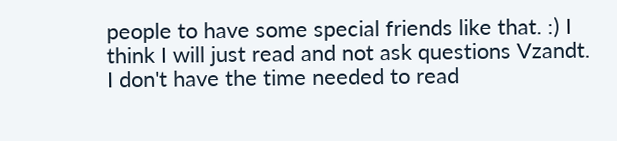people to have some special friends like that. :) I think I will just read and not ask questions Vzandt. I don't have the time needed to read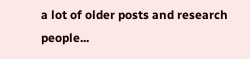a lot of older posts and research people...